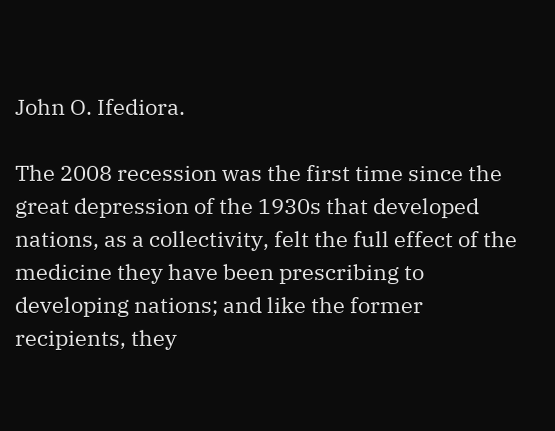John O. Ifediora.

The 2008 recession was the first time since the great depression of the 1930s that developed nations, as a collectivity, felt the full effect of the medicine they have been prescribing to developing nations; and like the former recipients, they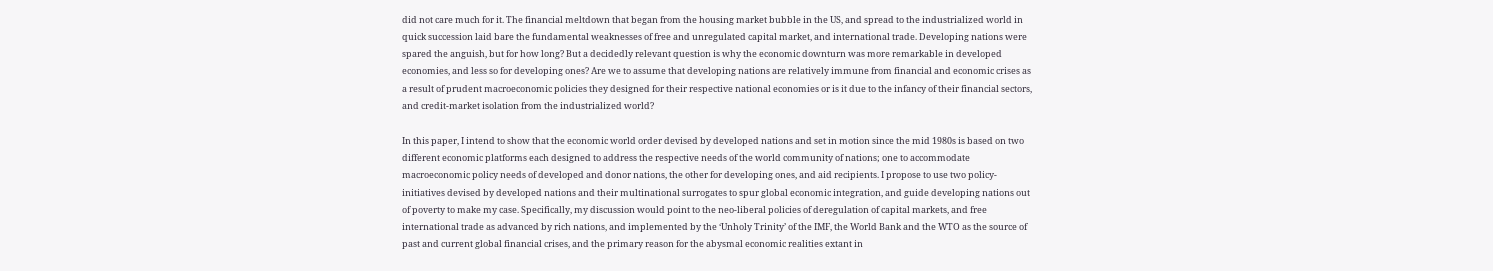did not care much for it. The financial meltdown that began from the housing market bubble in the US, and spread to the industrialized world in quick succession laid bare the fundamental weaknesses of free and unregulated capital market, and international trade. Developing nations were spared the anguish, but for how long? But a decidedly relevant question is why the economic downturn was more remarkable in developed economies, and less so for developing ones? Are we to assume that developing nations are relatively immune from financial and economic crises as a result of prudent macroeconomic policies they designed for their respective national economies or is it due to the infancy of their financial sectors, and credit-market isolation from the industrialized world?

In this paper, I intend to show that the economic world order devised by developed nations and set in motion since the mid 1980s is based on two different economic platforms each designed to address the respective needs of the world community of nations; one to accommodate macroeconomic policy needs of developed and donor nations, the other for developing ones, and aid recipients. I propose to use two policy-initiatives devised by developed nations and their multinational surrogates to spur global economic integration, and guide developing nations out of poverty to make my case. Specifically, my discussion would point to the neo-liberal policies of deregulation of capital markets, and free international trade as advanced by rich nations, and implemented by the ‘Unholy Trinity’ of the IMF, the World Bank and the WTO as the source of past and current global financial crises, and the primary reason for the abysmal economic realities extant in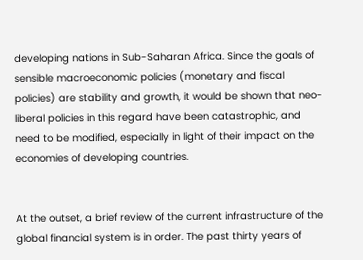developing nations in Sub-Saharan Africa. Since the goals of sensible macroeconomic policies (monetary and fiscal policies) are stability and growth, it would be shown that neo-liberal policies in this regard have been catastrophic, and need to be modified, especially in light of their impact on the economies of developing countries.


At the outset, a brief review of the current infrastructure of the global financial system is in order. The past thirty years of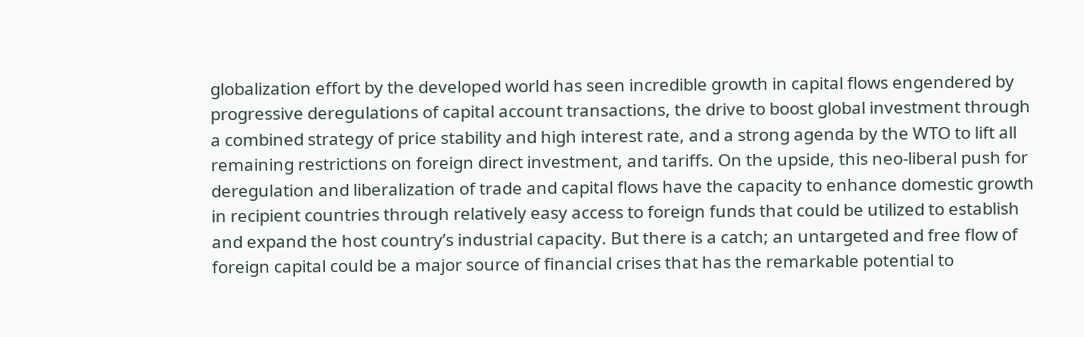globalization effort by the developed world has seen incredible growth in capital flows engendered by progressive deregulations of capital account transactions, the drive to boost global investment through a combined strategy of price stability and high interest rate, and a strong agenda by the WTO to lift all remaining restrictions on foreign direct investment, and tariffs. On the upside, this neo-liberal push for deregulation and liberalization of trade and capital flows have the capacity to enhance domestic growth in recipient countries through relatively easy access to foreign funds that could be utilized to establish and expand the host country’s industrial capacity. But there is a catch; an untargeted and free flow of foreign capital could be a major source of financial crises that has the remarkable potential to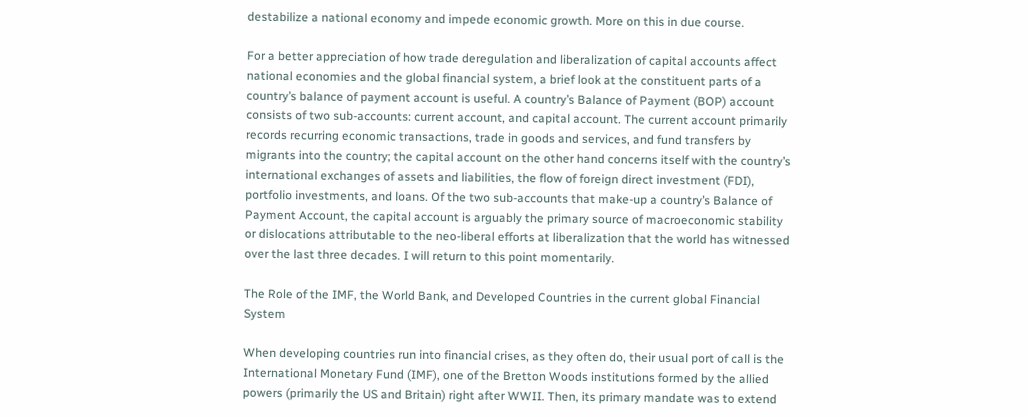destabilize a national economy and impede economic growth. More on this in due course.

For a better appreciation of how trade deregulation and liberalization of capital accounts affect national economies and the global financial system, a brief look at the constituent parts of a country’s balance of payment account is useful. A country’s Balance of Payment (BOP) account consists of two sub-accounts: current account, and capital account. The current account primarily records recurring economic transactions, trade in goods and services, and fund transfers by migrants into the country; the capital account on the other hand concerns itself with the country’s international exchanges of assets and liabilities, the flow of foreign direct investment (FDI), portfolio investments, and loans. Of the two sub-accounts that make-up a country’s Balance of Payment Account, the capital account is arguably the primary source of macroeconomic stability or dislocations attributable to the neo-liberal efforts at liberalization that the world has witnessed over the last three decades. I will return to this point momentarily.

The Role of the IMF, the World Bank, and Developed Countries in the current global Financial System

When developing countries run into financial crises, as they often do, their usual port of call is the International Monetary Fund (IMF), one of the Bretton Woods institutions formed by the allied powers (primarily the US and Britain) right after WWII. Then, its primary mandate was to extend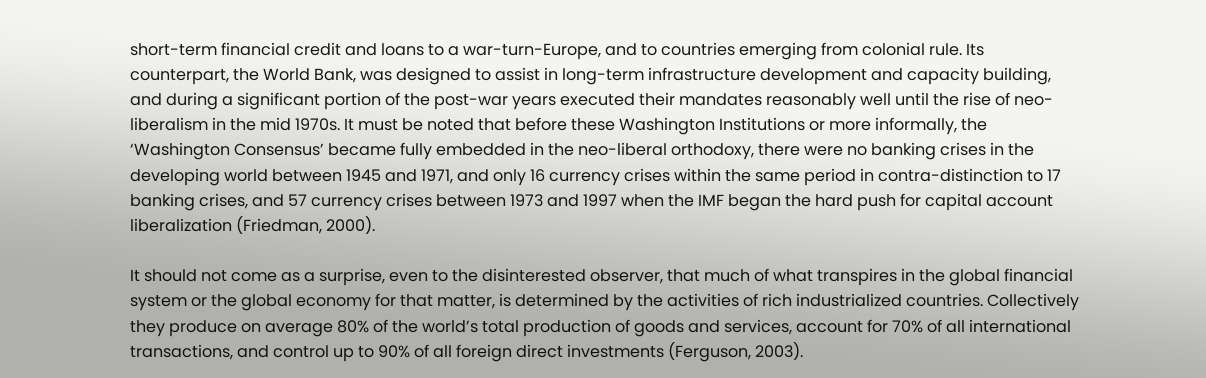short-term financial credit and loans to a war-turn-Europe, and to countries emerging from colonial rule. Its counterpart, the World Bank, was designed to assist in long-term infrastructure development and capacity building, and during a significant portion of the post-war years executed their mandates reasonably well until the rise of neo-liberalism in the mid 1970s. It must be noted that before these Washington Institutions or more informally, the ‘Washington Consensus’ became fully embedded in the neo-liberal orthodoxy, there were no banking crises in the developing world between 1945 and 1971, and only 16 currency crises within the same period in contra-distinction to 17 banking crises, and 57 currency crises between 1973 and 1997 when the IMF began the hard push for capital account liberalization (Friedman, 2000).

It should not come as a surprise, even to the disinterested observer, that much of what transpires in the global financial system or the global economy for that matter, is determined by the activities of rich industrialized countries. Collectively they produce on average 80% of the world’s total production of goods and services, account for 70% of all international transactions, and control up to 90% of all foreign direct investments (Ferguson, 2003).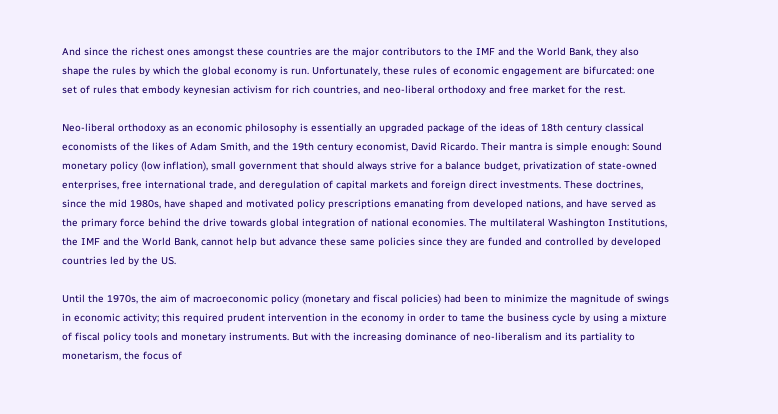And since the richest ones amongst these countries are the major contributors to the IMF and the World Bank, they also shape the rules by which the global economy is run. Unfortunately, these rules of economic engagement are bifurcated: one set of rules that embody keynesian activism for rich countries, and neo-liberal orthodoxy and free market for the rest.

Neo-liberal orthodoxy as an economic philosophy is essentially an upgraded package of the ideas of 18th century classical economists of the likes of Adam Smith, and the 19th century economist, David Ricardo. Their mantra is simple enough: Sound monetary policy (low inflation), small government that should always strive for a balance budget, privatization of state-owned enterprises, free international trade, and deregulation of capital markets and foreign direct investments. These doctrines, since the mid 1980s, have shaped and motivated policy prescriptions emanating from developed nations, and have served as the primary force behind the drive towards global integration of national economies. The multilateral Washington Institutions, the IMF and the World Bank, cannot help but advance these same policies since they are funded and controlled by developed countries led by the US.

Until the 1970s, the aim of macroeconomic policy (monetary and fiscal policies) had been to minimize the magnitude of swings in economic activity; this required prudent intervention in the economy in order to tame the business cycle by using a mixture of fiscal policy tools and monetary instruments. But with the increasing dominance of neo-liberalism and its partiality to monetarism, the focus of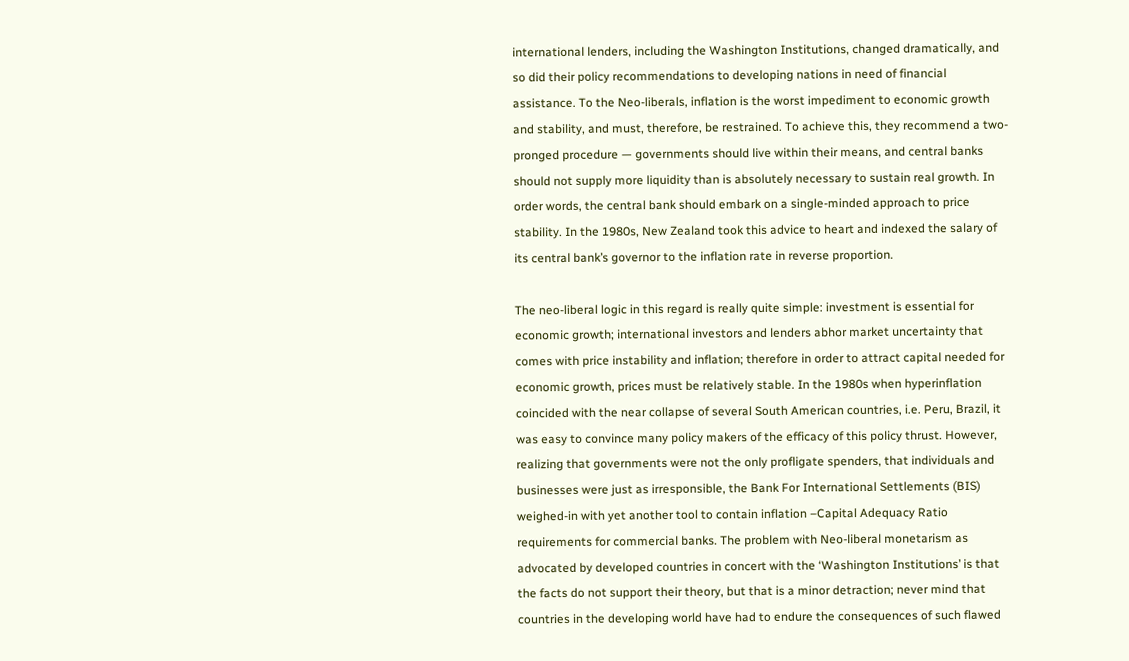international lenders, including the Washington Institutions, changed dramatically, and so did their policy recommendations to developing nations in need of financial assistance. To the Neo-liberals, inflation is the worst impediment to economic growth and stability, and must, therefore, be restrained. To achieve this, they recommend a two-pronged procedure — governments should live within their means, and central banks should not supply more liquidity than is absolutely necessary to sustain real growth. In order words, the central bank should embark on a single-minded approach to price stability. In the 1980s, New Zealand took this advice to heart and indexed the salary of its central bank’s governor to the inflation rate in reverse proportion.

The neo-liberal logic in this regard is really quite simple: investment is essential for economic growth; international investors and lenders abhor market uncertainty that comes with price instability and inflation; therefore in order to attract capital needed for economic growth, prices must be relatively stable. In the 1980s when hyperinflation coincided with the near collapse of several South American countries, i.e. Peru, Brazil, it was easy to convince many policy makers of the efficacy of this policy thrust. However, realizing that governments were not the only profligate spenders, that individuals and businesses were just as irresponsible, the Bank For International Settlements (BIS) weighed-in with yet another tool to contain inflation –Capital Adequacy Ratio requirements for commercial banks. The problem with Neo-liberal monetarism as advocated by developed countries in concert with the ‘Washington Institutions’ is that the facts do not support their theory, but that is a minor detraction; never mind that countries in the developing world have had to endure the consequences of such flawed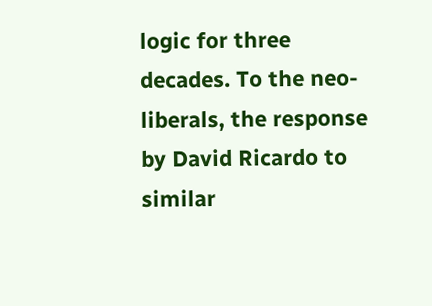logic for three decades. To the neo-liberals, the response by David Ricardo to similar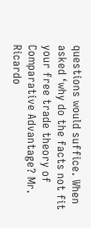questions would suffice. When asked ‘why do the facts not fit your free trade theory of Comparative Advantage? Mr. Ricardo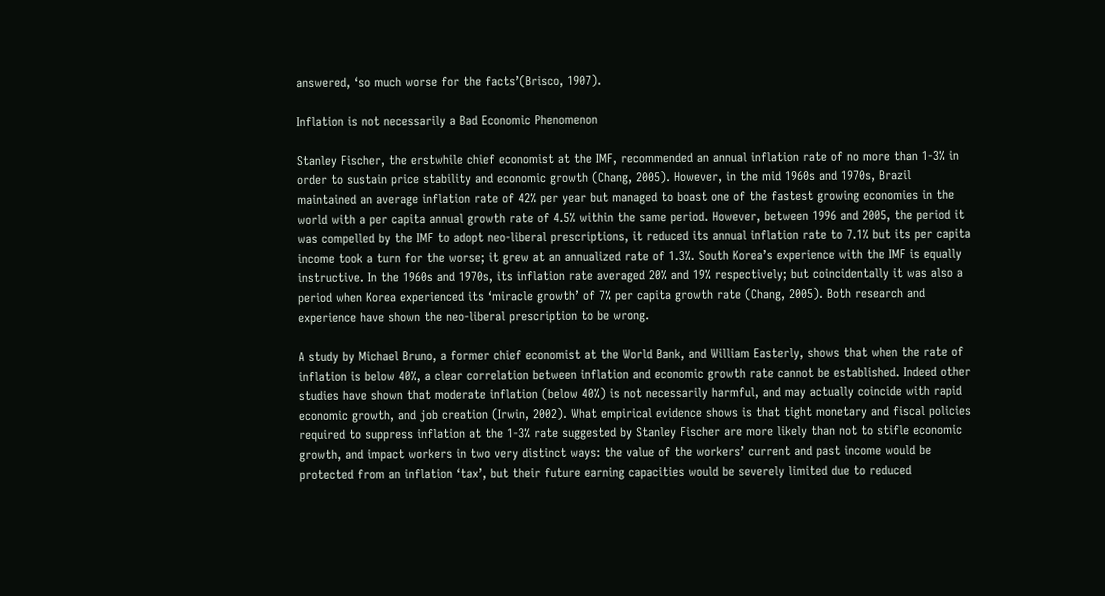answered, ‘so much worse for the facts’(Brisco, 1907).

Inflation is not necessarily a Bad Economic Phenomenon

Stanley Fischer, the erstwhile chief economist at the IMF, recommended an annual inflation rate of no more than 1-3% in order to sustain price stability and economic growth (Chang, 2005). However, in the mid 1960s and 1970s, Brazil maintained an average inflation rate of 42% per year but managed to boast one of the fastest growing economies in the world with a per capita annual growth rate of 4.5% within the same period. However, between 1996 and 2005, the period it was compelled by the IMF to adopt neo-liberal prescriptions, it reduced its annual inflation rate to 7.1% but its per capita income took a turn for the worse; it grew at an annualized rate of 1.3%. South Korea’s experience with the IMF is equally instructive. In the 1960s and 1970s, its inflation rate averaged 20% and 19% respectively; but coincidentally it was also a period when Korea experienced its ‘miracle growth’ of 7% per capita growth rate (Chang, 2005). Both research and experience have shown the neo-liberal prescription to be wrong.

A study by Michael Bruno, a former chief economist at the World Bank, and William Easterly, shows that when the rate of inflation is below 40%, a clear correlation between inflation and economic growth rate cannot be established. Indeed other studies have shown that moderate inflation (below 40%) is not necessarily harmful, and may actually coincide with rapid economic growth, and job creation (Irwin, 2002). What empirical evidence shows is that tight monetary and fiscal policies required to suppress inflation at the 1-3% rate suggested by Stanley Fischer are more likely than not to stifle economic growth, and impact workers in two very distinct ways: the value of the workers’ current and past income would be protected from an inflation ‘tax’, but their future earning capacities would be severely limited due to reduced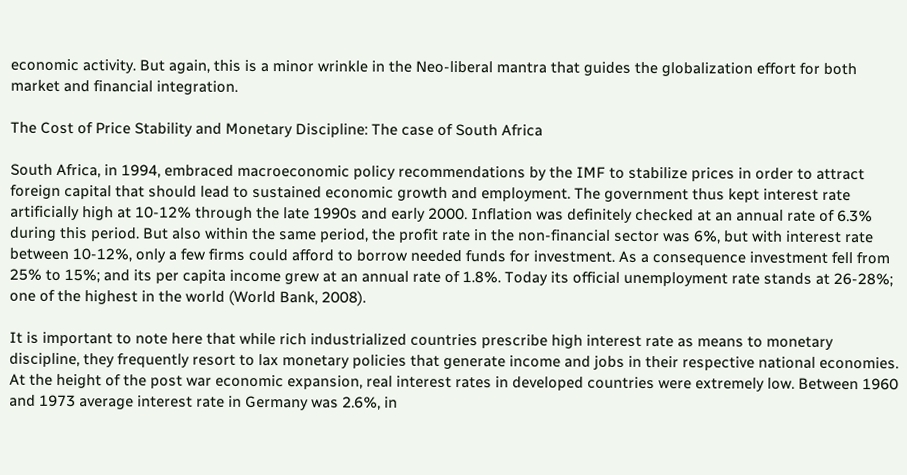economic activity. But again, this is a minor wrinkle in the Neo-liberal mantra that guides the globalization effort for both market and financial integration.

The Cost of Price Stability and Monetary Discipline: The case of South Africa

South Africa, in 1994, embraced macroeconomic policy recommendations by the IMF to stabilize prices in order to attract foreign capital that should lead to sustained economic growth and employment. The government thus kept interest rate artificially high at 10-12% through the late 1990s and early 2000. Inflation was definitely checked at an annual rate of 6.3% during this period. But also within the same period, the profit rate in the non-financial sector was 6%, but with interest rate between 10-12%, only a few firms could afford to borrow needed funds for investment. As a consequence investment fell from 25% to 15%; and its per capita income grew at an annual rate of 1.8%. Today its official unemployment rate stands at 26-28%; one of the highest in the world (World Bank, 2008).

It is important to note here that while rich industrialized countries prescribe high interest rate as means to monetary discipline, they frequently resort to lax monetary policies that generate income and jobs in their respective national economies. At the height of the post war economic expansion, real interest rates in developed countries were extremely low. Between 1960 and 1973 average interest rate in Germany was 2.6%, in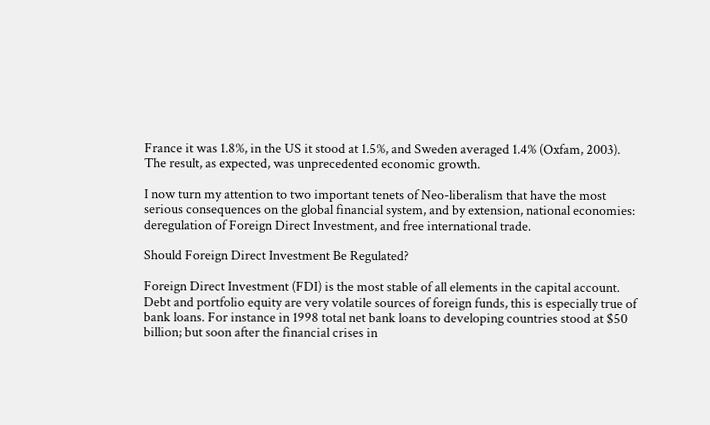France it was 1.8%, in the US it stood at 1.5%, and Sweden averaged 1.4% (Oxfam, 2003). The result, as expected, was unprecedented economic growth.

I now turn my attention to two important tenets of Neo-liberalism that have the most serious consequences on the global financial system, and by extension, national economies: deregulation of Foreign Direct Investment, and free international trade.

Should Foreign Direct Investment Be Regulated?

Foreign Direct Investment (FDI) is the most stable of all elements in the capital account. Debt and portfolio equity are very volatile sources of foreign funds, this is especially true of bank loans. For instance in 1998 total net bank loans to developing countries stood at $50 billion; but soon after the financial crises in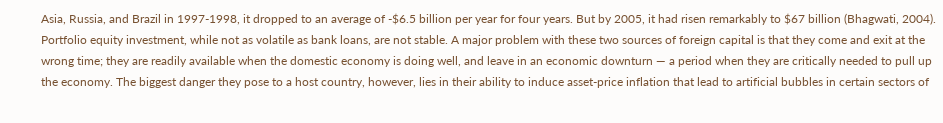Asia, Russia, and Brazil in 1997-1998, it dropped to an average of -$6.5 billion per year for four years. But by 2005, it had risen remarkably to $67 billion (Bhagwati, 2004). Portfolio equity investment, while not as volatile as bank loans, are not stable. A major problem with these two sources of foreign capital is that they come and exit at the wrong time; they are readily available when the domestic economy is doing well, and leave in an economic downturn — a period when they are critically needed to pull up the economy. The biggest danger they pose to a host country, however, lies in their ability to induce asset-price inflation that lead to artificial bubbles in certain sectors of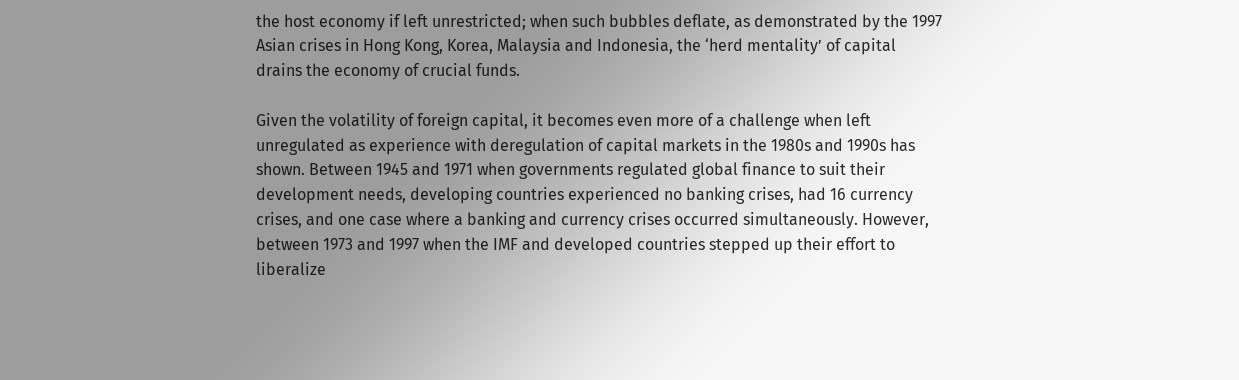the host economy if left unrestricted; when such bubbles deflate, as demonstrated by the 1997 Asian crises in Hong Kong, Korea, Malaysia and Indonesia, the ‘herd mentality’ of capital drains the economy of crucial funds.

Given the volatility of foreign capital, it becomes even more of a challenge when left unregulated as experience with deregulation of capital markets in the 1980s and 1990s has shown. Between 1945 and 1971 when governments regulated global finance to suit their development needs, developing countries experienced no banking crises, had 16 currency crises, and one case where a banking and currency crises occurred simultaneously. However, between 1973 and 1997 when the IMF and developed countries stepped up their effort to liberalize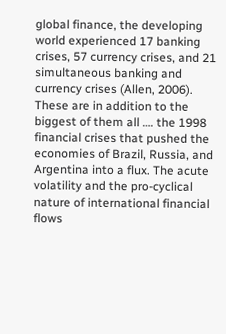global finance, the developing world experienced 17 banking crises, 57 currency crises, and 21 simultaneous banking and currency crises (Allen, 2006). These are in addition to the biggest of them all …. the 1998 financial crises that pushed the economies of Brazil, Russia, and Argentina into a flux. The acute volatility and the pro-cyclical nature of international financial flows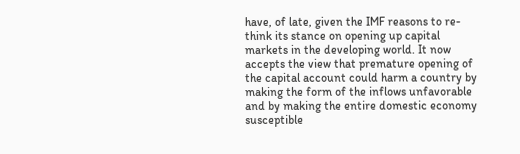have, of late, given the IMF reasons to re-think its stance on opening up capital markets in the developing world. It now accepts the view that premature opening of the capital account could harm a country by making the form of the inflows unfavorable and by making the entire domestic economy susceptible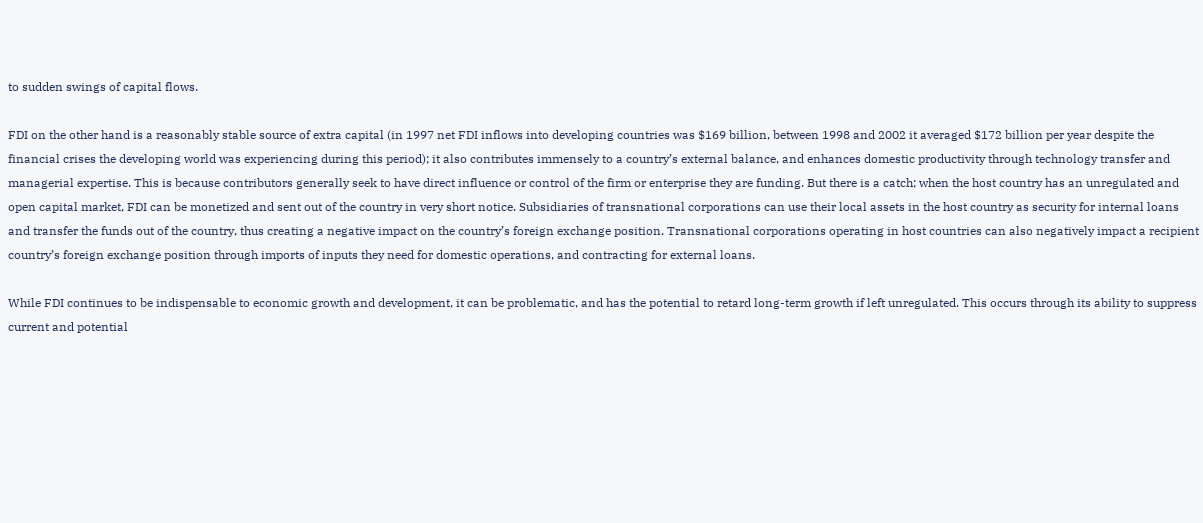to sudden swings of capital flows.

FDI on the other hand is a reasonably stable source of extra capital (in 1997 net FDI inflows into developing countries was $169 billion, between 1998 and 2002 it averaged $172 billion per year despite the financial crises the developing world was experiencing during this period); it also contributes immensely to a country’s external balance, and enhances domestic productivity through technology transfer and managerial expertise. This is because contributors generally seek to have direct influence or control of the firm or enterprise they are funding. But there is a catch; when the host country has an unregulated and open capital market, FDI can be monetized and sent out of the country in very short notice. Subsidiaries of transnational corporations can use their local assets in the host country as security for internal loans and transfer the funds out of the country, thus creating a negative impact on the country’s foreign exchange position. Transnational corporations operating in host countries can also negatively impact a recipient country’s foreign exchange position through imports of inputs they need for domestic operations, and contracting for external loans.

While FDI continues to be indispensable to economic growth and development, it can be problematic, and has the potential to retard long-term growth if left unregulated. This occurs through its ability to suppress current and potential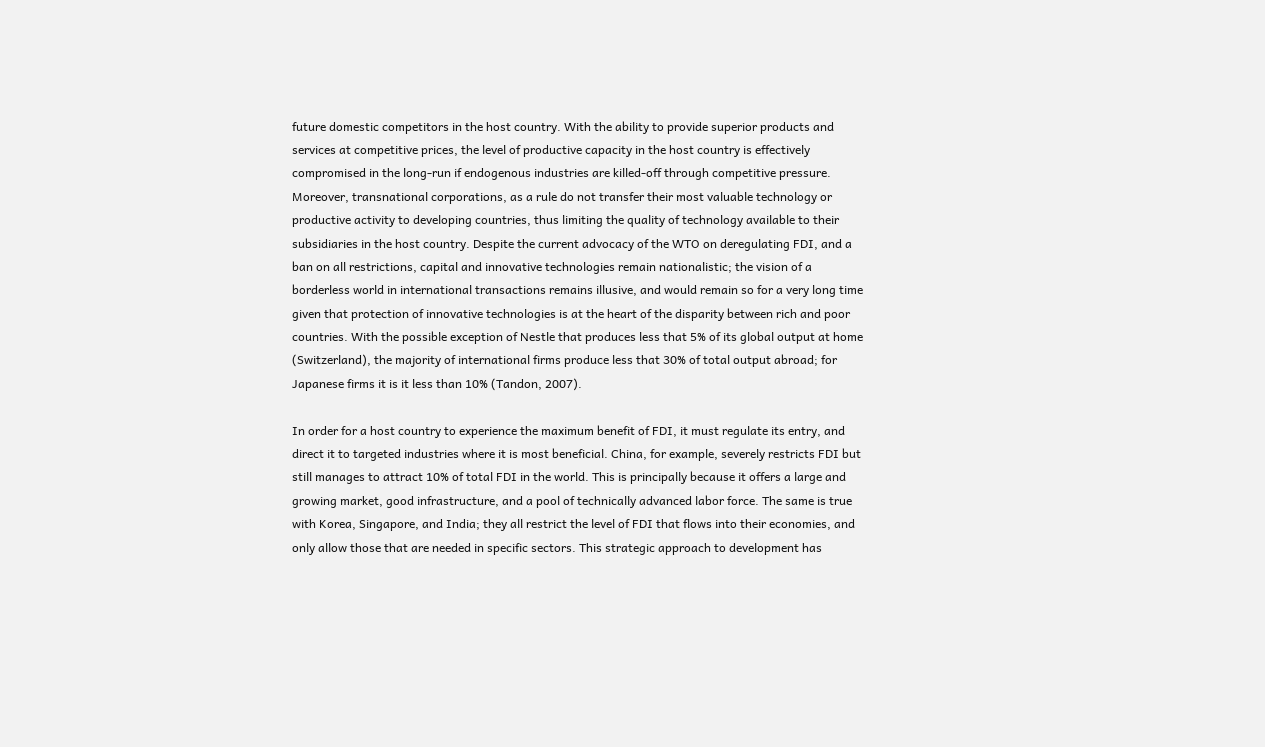future domestic competitors in the host country. With the ability to provide superior products and services at competitive prices, the level of productive capacity in the host country is effectively compromised in the long-run if endogenous industries are killed-off through competitive pressure. Moreover, transnational corporations, as a rule do not transfer their most valuable technology or productive activity to developing countries, thus limiting the quality of technology available to their subsidiaries in the host country. Despite the current advocacy of the WTO on deregulating FDI, and a ban on all restrictions, capital and innovative technologies remain nationalistic; the vision of a borderless world in international transactions remains illusive, and would remain so for a very long time given that protection of innovative technologies is at the heart of the disparity between rich and poor countries. With the possible exception of Nestle that produces less that 5% of its global output at home (Switzerland), the majority of international firms produce less that 30% of total output abroad; for Japanese firms it is it less than 10% (Tandon, 2007).

In order for a host country to experience the maximum benefit of FDI, it must regulate its entry, and direct it to targeted industries where it is most beneficial. China, for example, severely restricts FDI but still manages to attract 10% of total FDI in the world. This is principally because it offers a large and growing market, good infrastructure, and a pool of technically advanced labor force. The same is true with Korea, Singapore, and India; they all restrict the level of FDI that flows into their economies, and only allow those that are needed in specific sectors. This strategic approach to development has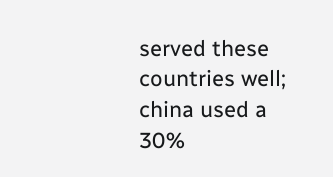served these countries well; china used a 30%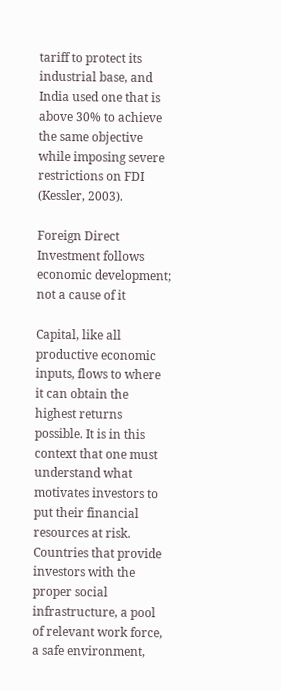tariff to protect its industrial base, and India used one that is above 30% to achieve the same objective while imposing severe restrictions on FDI (Kessler, 2003).

Foreign Direct Investment follows economic development; not a cause of it

Capital, like all productive economic inputs, flows to where it can obtain the highest returns possible. It is in this context that one must understand what motivates investors to put their financial resources at risk. Countries that provide investors with the proper social infrastructure, a pool of relevant work force, a safe environment,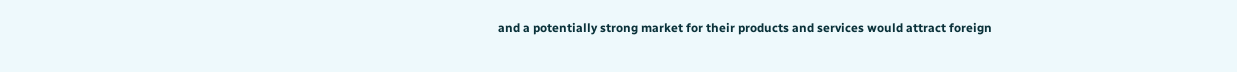and a potentially strong market for their products and services would attract foreign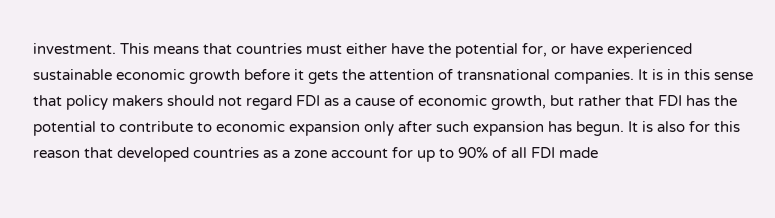investment. This means that countries must either have the potential for, or have experienced sustainable economic growth before it gets the attention of transnational companies. It is in this sense that policy makers should not regard FDI as a cause of economic growth, but rather that FDI has the potential to contribute to economic expansion only after such expansion has begun. It is also for this reason that developed countries as a zone account for up to 90% of all FDI made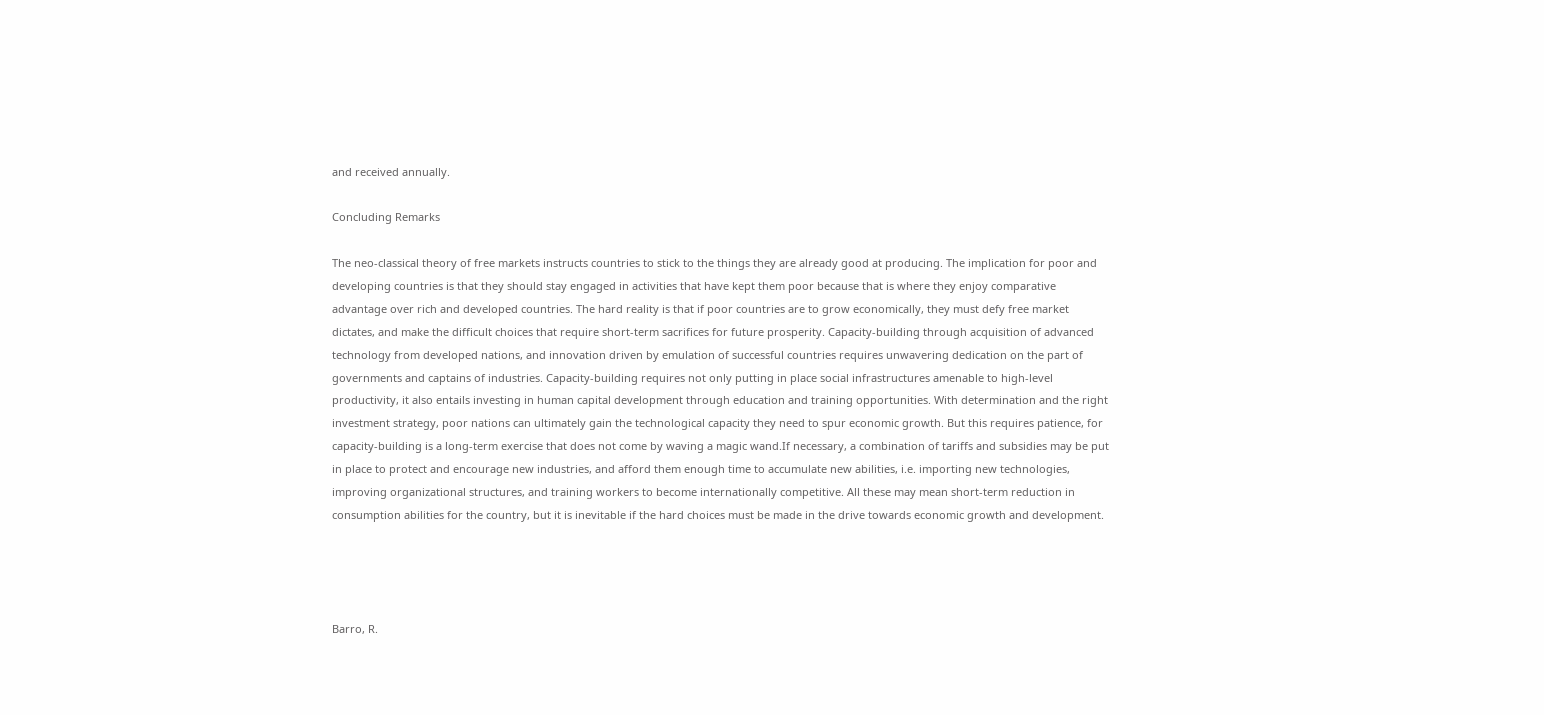and received annually.

Concluding Remarks

The neo-classical theory of free markets instructs countries to stick to the things they are already good at producing. The implication for poor and developing countries is that they should stay engaged in activities that have kept them poor because that is where they enjoy comparative advantage over rich and developed countries. The hard reality is that if poor countries are to grow economically, they must defy free market dictates, and make the difficult choices that require short-term sacrifices for future prosperity. Capacity-building through acquisition of advanced technology from developed nations, and innovation driven by emulation of successful countries requires unwavering dedication on the part of governments and captains of industries. Capacity-building requires not only putting in place social infrastructures amenable to high-level productivity, it also entails investing in human capital development through education and training opportunities. With determination and the right investment strategy, poor nations can ultimately gain the technological capacity they need to spur economic growth. But this requires patience, for capacity-building is a long-term exercise that does not come by waving a magic wand.If necessary, a combination of tariffs and subsidies may be put in place to protect and encourage new industries, and afford them enough time to accumulate new abilities, i.e. importing new technologies, improving organizational structures, and training workers to become internationally competitive. All these may mean short-term reduction in consumption abilities for the country, but it is inevitable if the hard choices must be made in the drive towards economic growth and development.




Barro, R.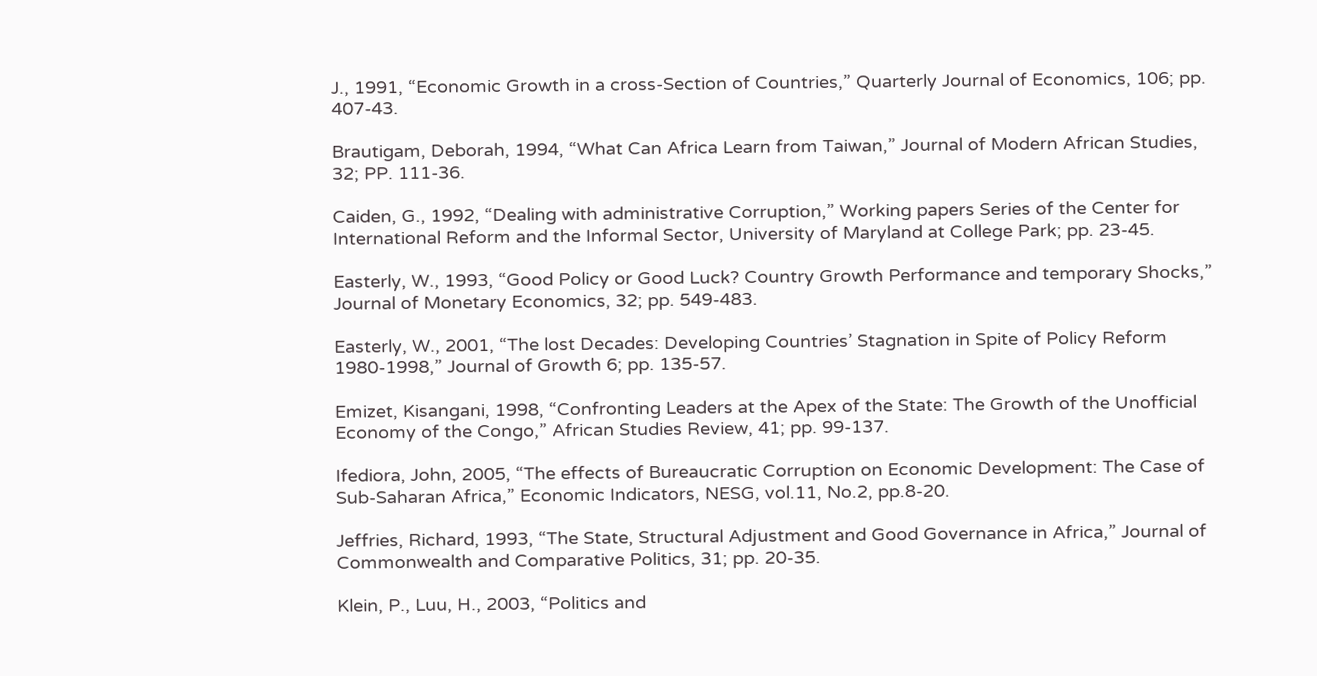J., 1991, “Economic Growth in a cross-Section of Countries,” Quarterly Journal of Economics, 106; pp. 407-43.

Brautigam, Deborah, 1994, “What Can Africa Learn from Taiwan,” Journal of Modern African Studies, 32; PP. 111-36.

Caiden, G., 1992, “Dealing with administrative Corruption,” Working papers Series of the Center for International Reform and the Informal Sector, University of Maryland at College Park; pp. 23-45.

Easterly, W., 1993, “Good Policy or Good Luck? Country Growth Performance and temporary Shocks,” Journal of Monetary Economics, 32; pp. 549-483.

Easterly, W., 2001, “The lost Decades: Developing Countries’ Stagnation in Spite of Policy Reform 1980-1998,” Journal of Growth 6; pp. 135-57.

Emizet, Kisangani, 1998, “Confronting Leaders at the Apex of the State: The Growth of the Unofficial Economy of the Congo,” African Studies Review, 41; pp. 99-137.

Ifediora, John, 2005, “The effects of Bureaucratic Corruption on Economic Development: The Case of Sub-Saharan Africa,” Economic Indicators, NESG, vol.11, No.2, pp.8-20.

Jeffries, Richard, 1993, “The State, Structural Adjustment and Good Governance in Africa,” Journal of Commonwealth and Comparative Politics, 31; pp. 20-35.

Klein, P., Luu, H., 2003, “Politics and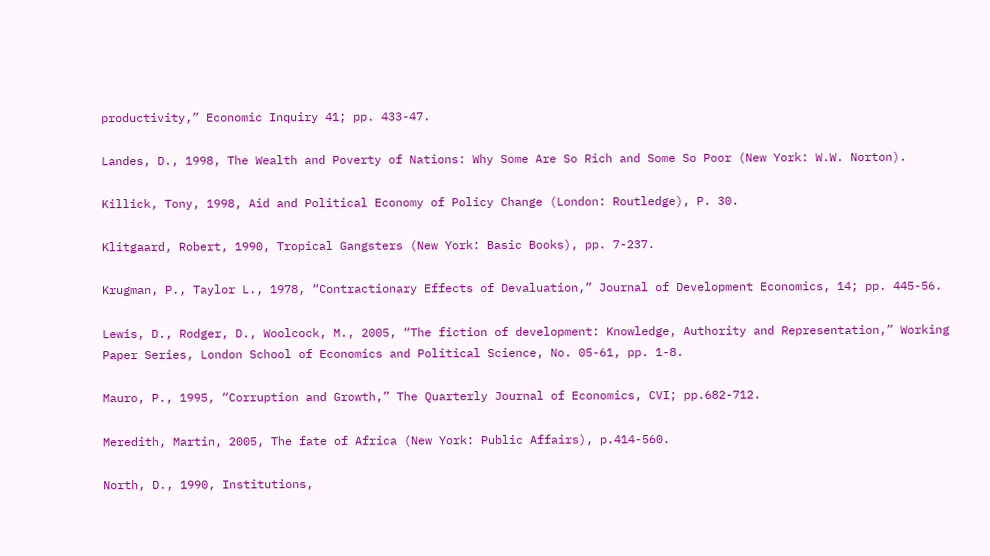productivity,” Economic Inquiry 41; pp. 433-47.

Landes, D., 1998, The Wealth and Poverty of Nations: Why Some Are So Rich and Some So Poor (New York: W.W. Norton).

Killick, Tony, 1998, Aid and Political Economy of Policy Change (London: Routledge), P. 30.

Klitgaard, Robert, 1990, Tropical Gangsters (New York: Basic Books), pp. 7-237.

Krugman, P., Taylor L., 1978, “Contractionary Effects of Devaluation,” Journal of Development Economics, 14; pp. 445-56.

Lewis, D., Rodger, D., Woolcock, M., 2005, “The fiction of development: Knowledge, Authority and Representation,” Working Paper Series, London School of Economics and Political Science, No. 05-61, pp. 1-8.

Mauro, P., 1995, “Corruption and Growth,” The Quarterly Journal of Economics, CVI; pp.682-712.

Meredith, Martin, 2005, The fate of Africa (New York: Public Affairs), p.414-560.

North, D., 1990, Institutions,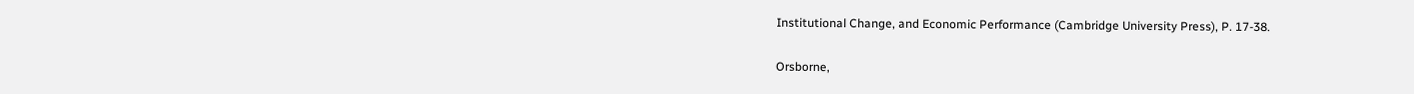Institutional Change, and Economic Performance (Cambridge University Press), P. 17-38.

Orsborne,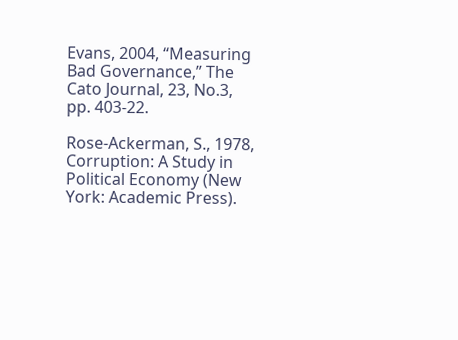Evans, 2004, “Measuring Bad Governance,” The Cato Journal, 23, No.3, pp. 403-22.

Rose-Ackerman, S., 1978, Corruption: A Study in Political Economy (New York: Academic Press).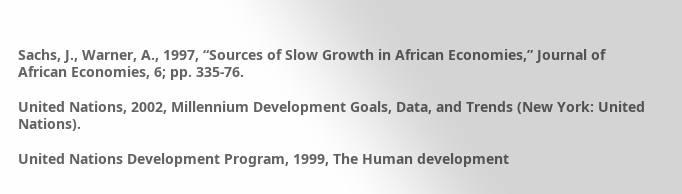Sachs, J., Warner, A., 1997, “Sources of Slow Growth in African Economies,” Journal of African Economies, 6; pp. 335-76.

United Nations, 2002, Millennium Development Goals, Data, and Trends (New York: United Nations).

United Nations Development Program, 1999, The Human development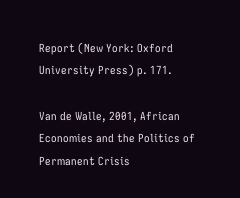Report (New York: Oxford University Press) p. 171.

Van de Walle, 2001, African Economies and the Politics of Permanent Crisis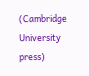(Cambridge University press)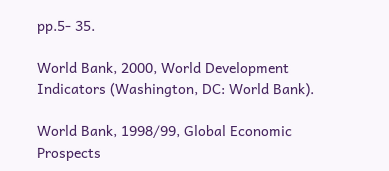pp.5- 35.

World Bank, 2000, World Development Indicators (Washington, DC: World Bank).

World Bank, 1998/99, Global Economic Prospects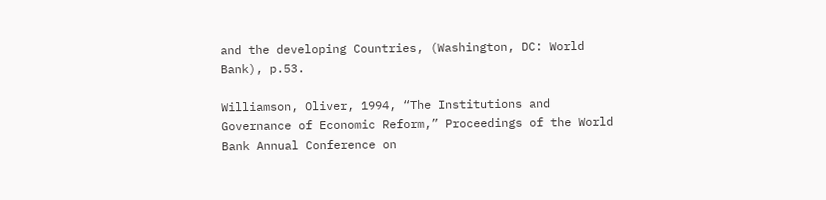and the developing Countries, (Washington, DC: World Bank), p.53.

Williamson, Oliver, 1994, “The Institutions and Governance of Economic Reform,” Proceedings of the World Bank Annual Conference on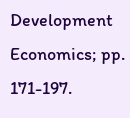Development Economics; pp. 171-197.